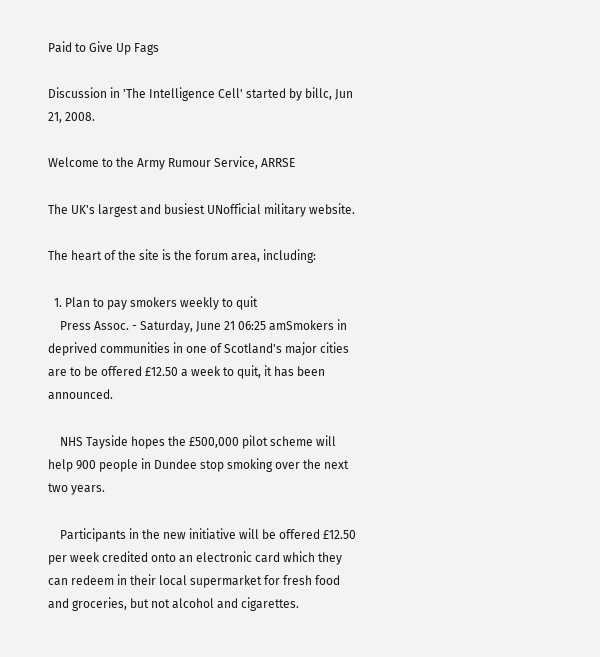Paid to Give Up Fags

Discussion in 'The Intelligence Cell' started by billc, Jun 21, 2008.

Welcome to the Army Rumour Service, ARRSE

The UK's largest and busiest UNofficial military website.

The heart of the site is the forum area, including:

  1. Plan to pay smokers weekly to quit
    Press Assoc. - Saturday, June 21 06:25 amSmokers in deprived communities in one of Scotland's major cities are to be offered £12.50 a week to quit, it has been announced.

    NHS Tayside hopes the £500,000 pilot scheme will help 900 people in Dundee stop smoking over the next two years.

    Participants in the new initiative will be offered £12.50 per week credited onto an electronic card which they can redeem in their local supermarket for fresh food and groceries, but not alcohol and cigarettes.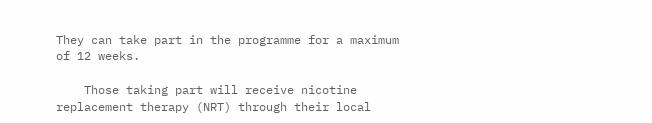They can take part in the programme for a maximum of 12 weeks.

    Those taking part will receive nicotine replacement therapy (NRT) through their local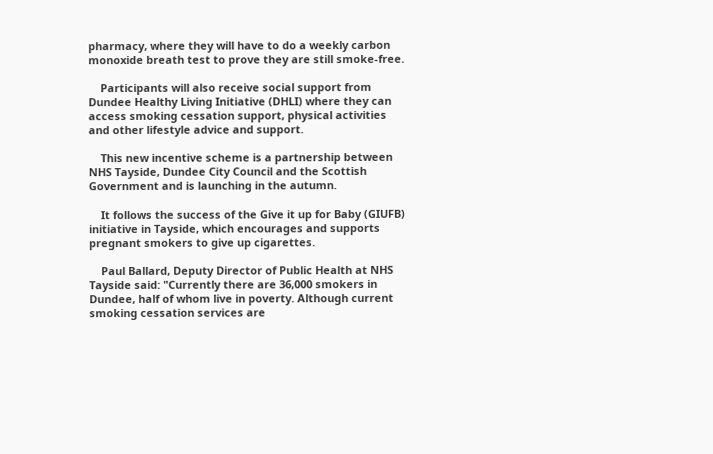pharmacy, where they will have to do a weekly carbon monoxide breath test to prove they are still smoke-free.

    Participants will also receive social support from Dundee Healthy Living Initiative (DHLI) where they can access smoking cessation support, physical activities and other lifestyle advice and support.

    This new incentive scheme is a partnership between NHS Tayside, Dundee City Council and the Scottish Government and is launching in the autumn.

    It follows the success of the Give it up for Baby (GIUFB) initiative in Tayside, which encourages and supports pregnant smokers to give up cigarettes.

    Paul Ballard, Deputy Director of Public Health at NHS Tayside said: "Currently there are 36,000 smokers in Dundee, half of whom live in poverty. Although current smoking cessation services are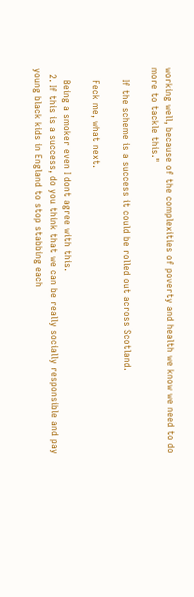working well, because of the complexities of poverty and health we know we need to do more to tackle this."

    If the scheme is a success it could be rolled out across Scotland.

    Feck me, what next.

    Being a smoker even I dont agree with this.
  2. If this is a success, do you think that we can be really socially responsible and pay young black kids in England to stop stabbing each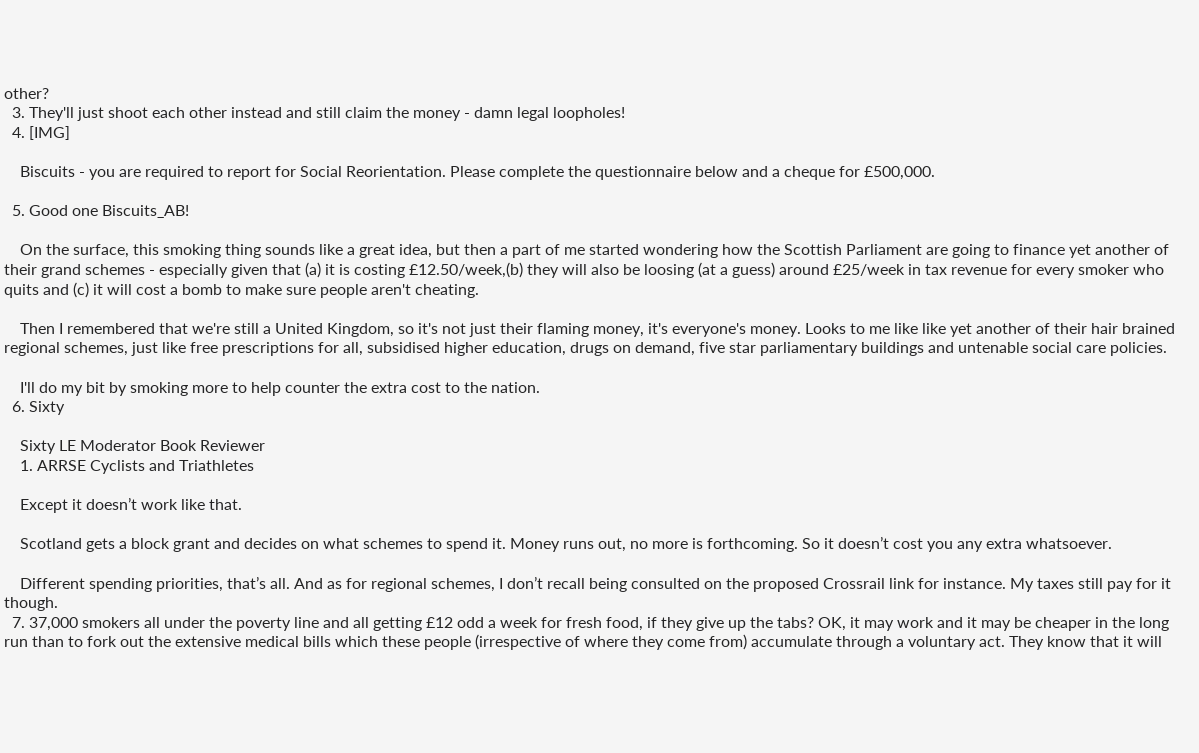other?
  3. They'll just shoot each other instead and still claim the money - damn legal loopholes!
  4. [IMG]

    Biscuits - you are required to report for Social Reorientation. Please complete the questionnaire below and a cheque for £500,000.

  5. Good one Biscuits_AB!

    On the surface, this smoking thing sounds like a great idea, but then a part of me started wondering how the Scottish Parliament are going to finance yet another of their grand schemes - especially given that (a) it is costing £12.50/week,(b) they will also be loosing (at a guess) around £25/week in tax revenue for every smoker who quits and (c) it will cost a bomb to make sure people aren't cheating.

    Then I remembered that we're still a United Kingdom, so it's not just their flaming money, it's everyone's money. Looks to me like like yet another of their hair brained regional schemes, just like free prescriptions for all, subsidised higher education, drugs on demand, five star parliamentary buildings and untenable social care policies.

    I'll do my bit by smoking more to help counter the extra cost to the nation.
  6. Sixty

    Sixty LE Moderator Book Reviewer
    1. ARRSE Cyclists and Triathletes

    Except it doesn’t work like that.

    Scotland gets a block grant and decides on what schemes to spend it. Money runs out, no more is forthcoming. So it doesn’t cost you any extra whatsoever.

    Different spending priorities, that’s all. And as for regional schemes, I don’t recall being consulted on the proposed Crossrail link for instance. My taxes still pay for it though.
  7. 37,000 smokers all under the poverty line and all getting £12 odd a week for fresh food, if they give up the tabs? OK, it may work and it may be cheaper in the long run than to fork out the extensive medical bills which these people (irrespective of where they come from) accumulate through a voluntary act. They know that it will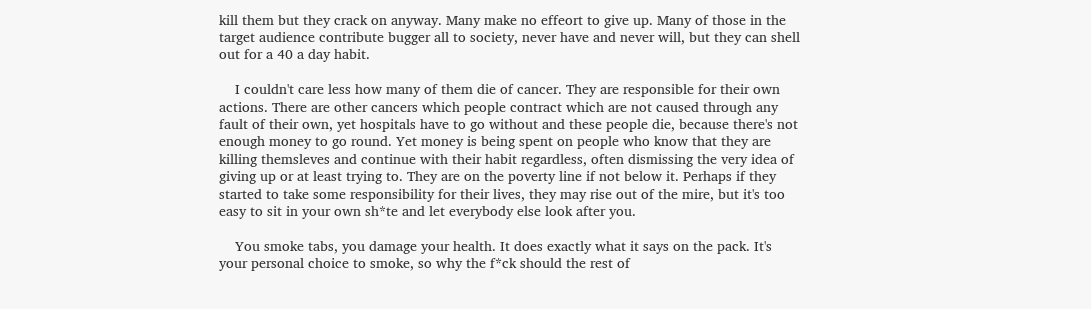kill them but they crack on anyway. Many make no effeort to give up. Many of those in the target audience contribute bugger all to society, never have and never will, but they can shell out for a 40 a day habit.

    I couldn't care less how many of them die of cancer. They are responsible for their own actions. There are other cancers which people contract which are not caused through any fault of their own, yet hospitals have to go without and these people die, because there's not enough money to go round. Yet money is being spent on people who know that they are killing themsleves and continue with their habit regardless, often dismissing the very idea of giving up or at least trying to. They are on the poverty line if not below it. Perhaps if they started to take some responsibility for their lives, they may rise out of the mire, but it's too easy to sit in your own sh*te and let everybody else look after you.

    You smoke tabs, you damage your health. It does exactly what it says on the pack. It's your personal choice to smoke, so why the f*ck should the rest of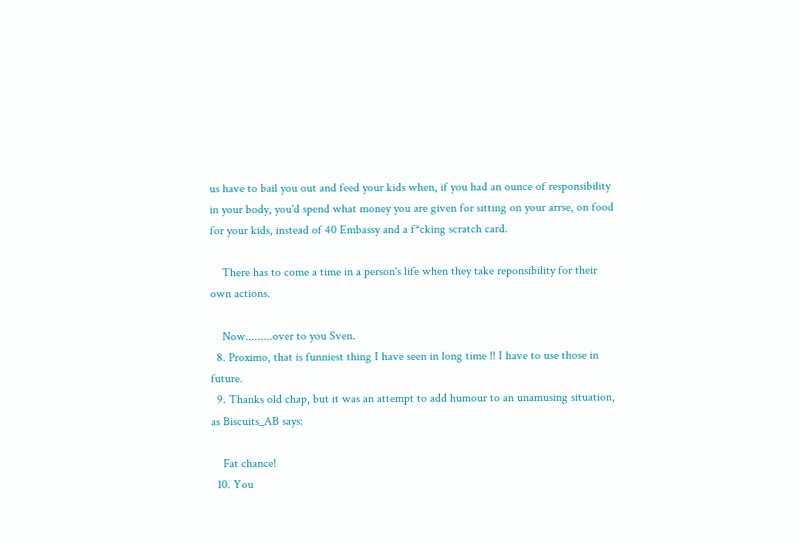us have to bail you out and feed your kids when, if you had an ounce of responsibility in your body, you'd spend what money you are given for sitting on your arrse, on food for your kids, instead of 40 Embassy and a f*cking scratch card.

    There has to come a time in a person's life when they take reponsibility for their own actions.

    Now.........over to you Sven.
  8. Proximo, that is funniest thing I have seen in long time !! I have to use those in future.
  9. Thanks old chap, but it was an attempt to add humour to an unamusing situation, as Biscuits_AB says:

    Fat chance!
  10. You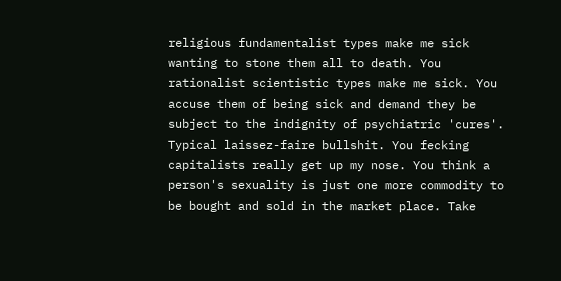religious fundamentalist types make me sick wanting to stone them all to death. You rationalist scientistic types make me sick. You accuse them of being sick and demand they be subject to the indignity of psychiatric 'cures'. Typical laissez-faire bullshit. You fecking capitalists really get up my nose. You think a person's sexuality is just one more commodity to be bought and sold in the market place. Take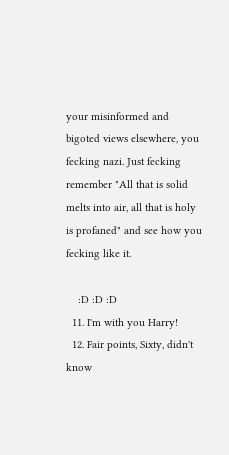your misinformed and bigoted views elsewhere, you fecking nazi. Just fecking remember "All that is solid melts into air, all that is holy is profaned" and see how you fecking like it.

    :D :D :D
  11. I'm with you Harry!
  12. Fair points, Sixty, didn't know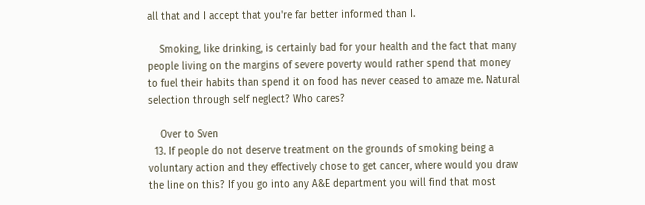all that and I accept that you're far better informed than I.

    Smoking, like drinking, is certainly bad for your health and the fact that many people living on the margins of severe poverty would rather spend that money to fuel their habits than spend it on food has never ceased to amaze me. Natural selection through self neglect? Who cares?

    Over to Sven
  13. If people do not deserve treatment on the grounds of smoking being a voluntary action and they effectively chose to get cancer, where would you draw the line on this? If you go into any A&E department you will find that most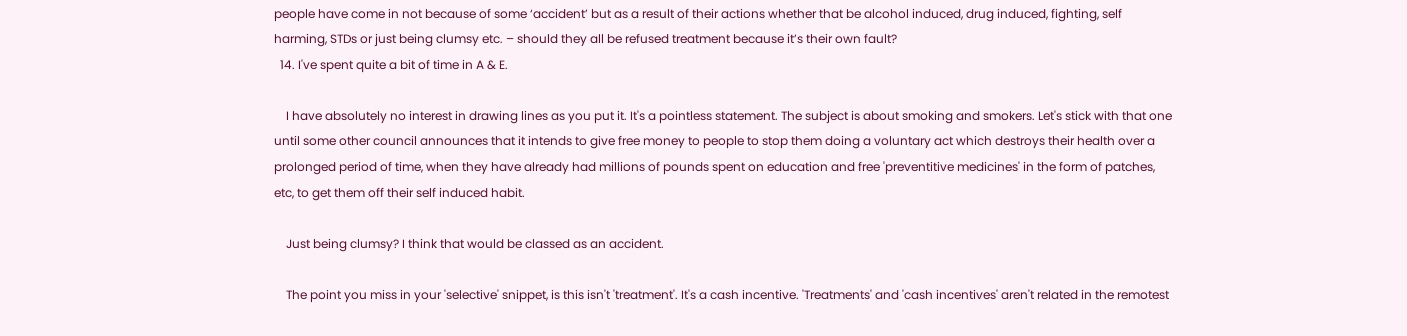people have come in not because of some ‘accident’ but as a result of their actions whether that be alcohol induced, drug induced, fighting, self harming, STDs or just being clumsy etc. – should they all be refused treatment because it’s their own fault?
  14. I've spent quite a bit of time in A & E.

    I have absolutely no interest in drawing lines as you put it. It's a pointless statement. The subject is about smoking and smokers. Let's stick with that one until some other council announces that it intends to give free money to people to stop them doing a voluntary act which destroys their health over a prolonged period of time, when they have already had millions of pounds spent on education and free 'preventitive medicines' in the form of patches, etc, to get them off their self induced habit.

    Just being clumsy? I think that would be classed as an accident.

    The point you miss in your 'selective' snippet, is this isn't 'treatment'. It's a cash incentive. 'Treatments' and 'cash incentives' aren't related in the remotest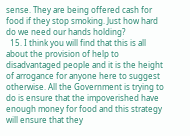sense. They are being offered cash for food if they stop smoking. Just how hard do we need our hands holding?
  15. I think you will find that this is all about the provision of help to disadvantaged people and it is the height of arrogance for anyone here to suggest otherwise. All the Government is trying to do is ensure that the impoverished have enough money for food and this strategy will ensure that they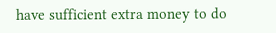have sufficient extra money to do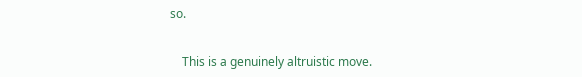so.


    This is a genuinely altruistic move.